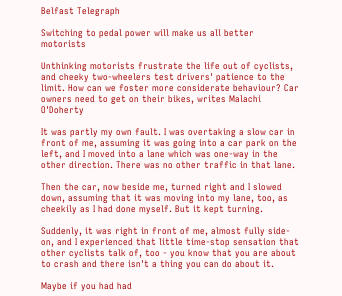Belfast Telegraph

Switching to pedal power will make us all better motorists

Unthinking motorists frustrate the life out of cyclists, and cheeky two-wheelers test drivers' patience to the limit. How can we foster more considerate behaviour? Car owners need to get on their bikes, writes Malachi O'Doherty

It was partly my own fault. I was overtaking a slow car in front of me, assuming it was going into a car park on the left, and I moved into a lane which was one-way in the other direction. There was no other traffic in that lane.

Then the car, now beside me, turned right and I slowed down, assuming that it was moving into my lane, too, as cheekily as I had done myself. But it kept turning.

Suddenly, it was right in front of me, almost fully side-on, and I experienced that little time-stop sensation that other cyclists talk of, too - you know that you are about to crash and there isn't a thing you can do about it.

Maybe if you had had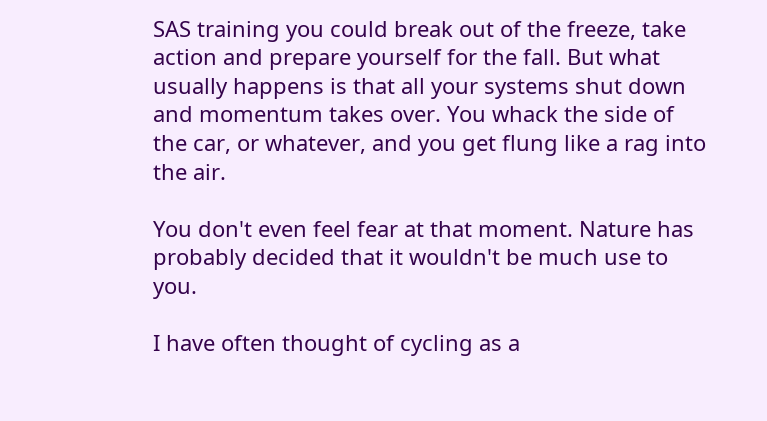SAS training you could break out of the freeze, take action and prepare yourself for the fall. But what usually happens is that all your systems shut down and momentum takes over. You whack the side of the car, or whatever, and you get flung like a rag into the air.

You don't even feel fear at that moment. Nature has probably decided that it wouldn't be much use to you.

I have often thought of cycling as a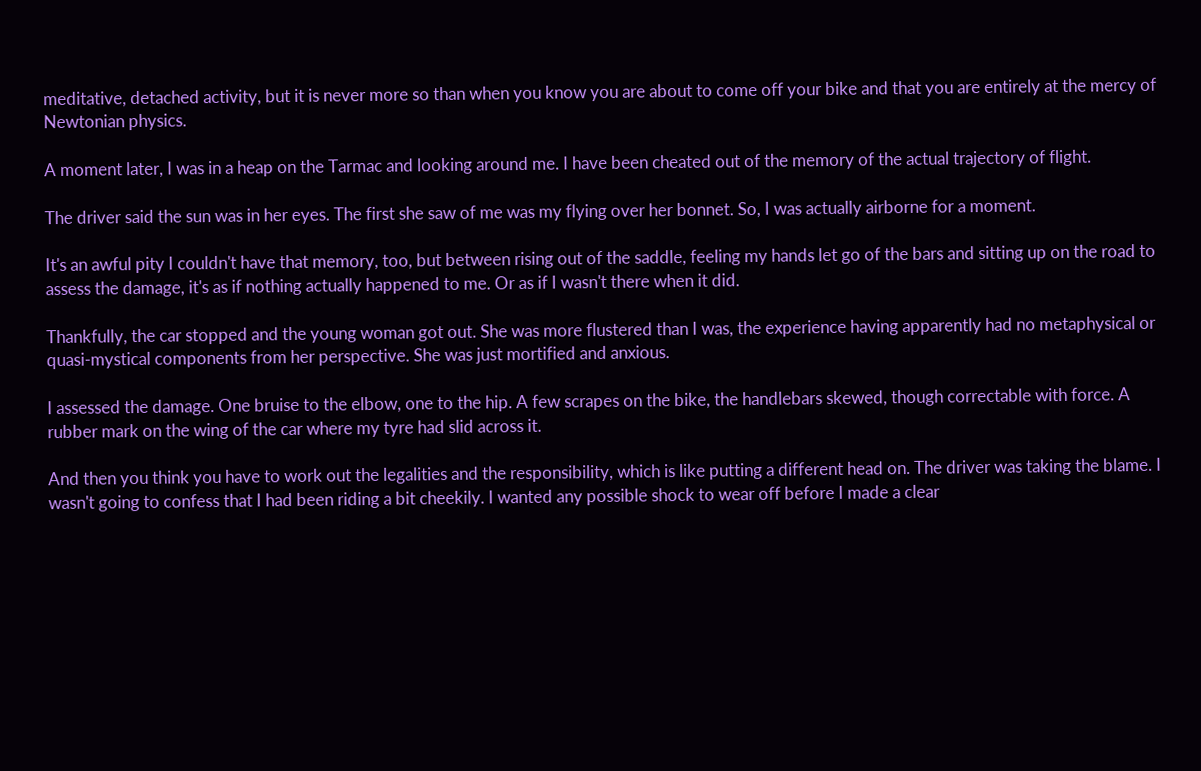meditative, detached activity, but it is never more so than when you know you are about to come off your bike and that you are entirely at the mercy of Newtonian physics.

A moment later, I was in a heap on the Tarmac and looking around me. I have been cheated out of the memory of the actual trajectory of flight.

The driver said the sun was in her eyes. The first she saw of me was my flying over her bonnet. So, I was actually airborne for a moment.

It's an awful pity I couldn't have that memory, too, but between rising out of the saddle, feeling my hands let go of the bars and sitting up on the road to assess the damage, it's as if nothing actually happened to me. Or as if I wasn't there when it did.

Thankfully, the car stopped and the young woman got out. She was more flustered than I was, the experience having apparently had no metaphysical or quasi-mystical components from her perspective. She was just mortified and anxious.

I assessed the damage. One bruise to the elbow, one to the hip. A few scrapes on the bike, the handlebars skewed, though correctable with force. A rubber mark on the wing of the car where my tyre had slid across it.

And then you think you have to work out the legalities and the responsibility, which is like putting a different head on. The driver was taking the blame. I wasn't going to confess that I had been riding a bit cheekily. I wanted any possible shock to wear off before I made a clear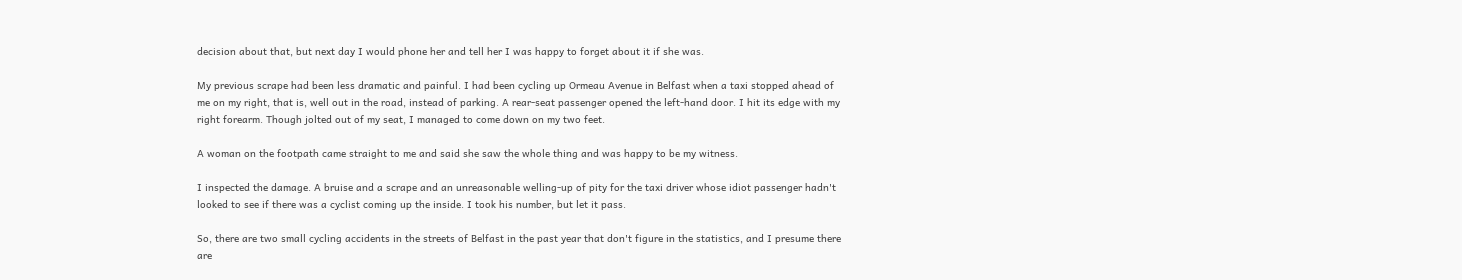decision about that, but next day I would phone her and tell her I was happy to forget about it if she was.

My previous scrape had been less dramatic and painful. I had been cycling up Ormeau Avenue in Belfast when a taxi stopped ahead of me on my right, that is, well out in the road, instead of parking. A rear-seat passenger opened the left-hand door. I hit its edge with my right forearm. Though jolted out of my seat, I managed to come down on my two feet.

A woman on the footpath came straight to me and said she saw the whole thing and was happy to be my witness.

I inspected the damage. A bruise and a scrape and an unreasonable welling-up of pity for the taxi driver whose idiot passenger hadn't looked to see if there was a cyclist coming up the inside. I took his number, but let it pass.

So, there are two small cycling accidents in the streets of Belfast in the past year that don't figure in the statistics, and I presume there are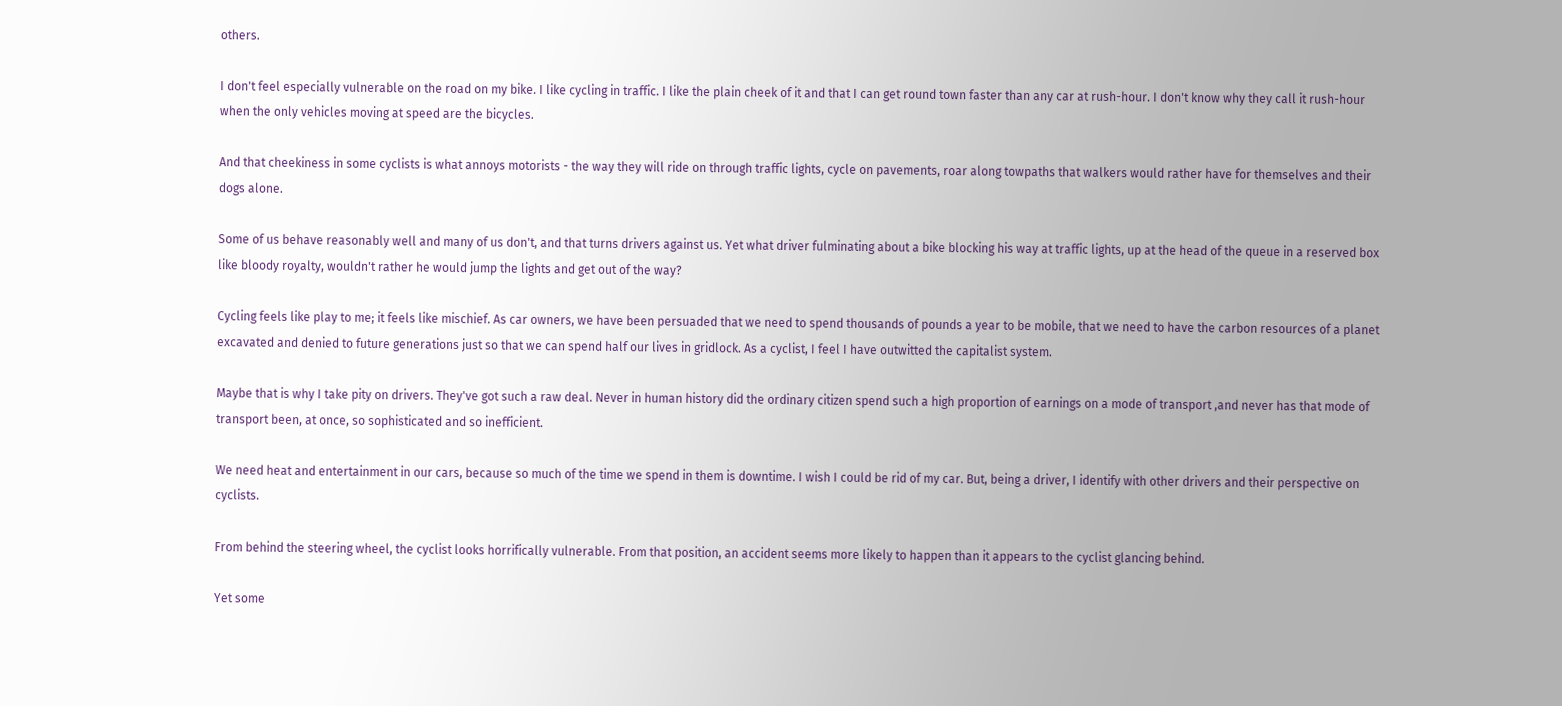others.

I don't feel especially vulnerable on the road on my bike. I like cycling in traffic. I like the plain cheek of it and that I can get round town faster than any car at rush-hour. I don't know why they call it rush-hour when the only vehicles moving at speed are the bicycles.

And that cheekiness in some cyclists is what annoys motorists - the way they will ride on through traffic lights, cycle on pavements, roar along towpaths that walkers would rather have for themselves and their dogs alone.

Some of us behave reasonably well and many of us don't, and that turns drivers against us. Yet what driver fulminating about a bike blocking his way at traffic lights, up at the head of the queue in a reserved box like bloody royalty, wouldn't rather he would jump the lights and get out of the way?

Cycling feels like play to me; it feels like mischief. As car owners, we have been persuaded that we need to spend thousands of pounds a year to be mobile, that we need to have the carbon resources of a planet excavated and denied to future generations just so that we can spend half our lives in gridlock. As a cyclist, I feel I have outwitted the capitalist system.

Maybe that is why I take pity on drivers. They've got such a raw deal. Never in human history did the ordinary citizen spend such a high proportion of earnings on a mode of transport ,and never has that mode of transport been, at once, so sophisticated and so inefficient.

We need heat and entertainment in our cars, because so much of the time we spend in them is downtime. I wish I could be rid of my car. But, being a driver, I identify with other drivers and their perspective on cyclists.

From behind the steering wheel, the cyclist looks horrifically vulnerable. From that position, an accident seems more likely to happen than it appears to the cyclist glancing behind.

Yet some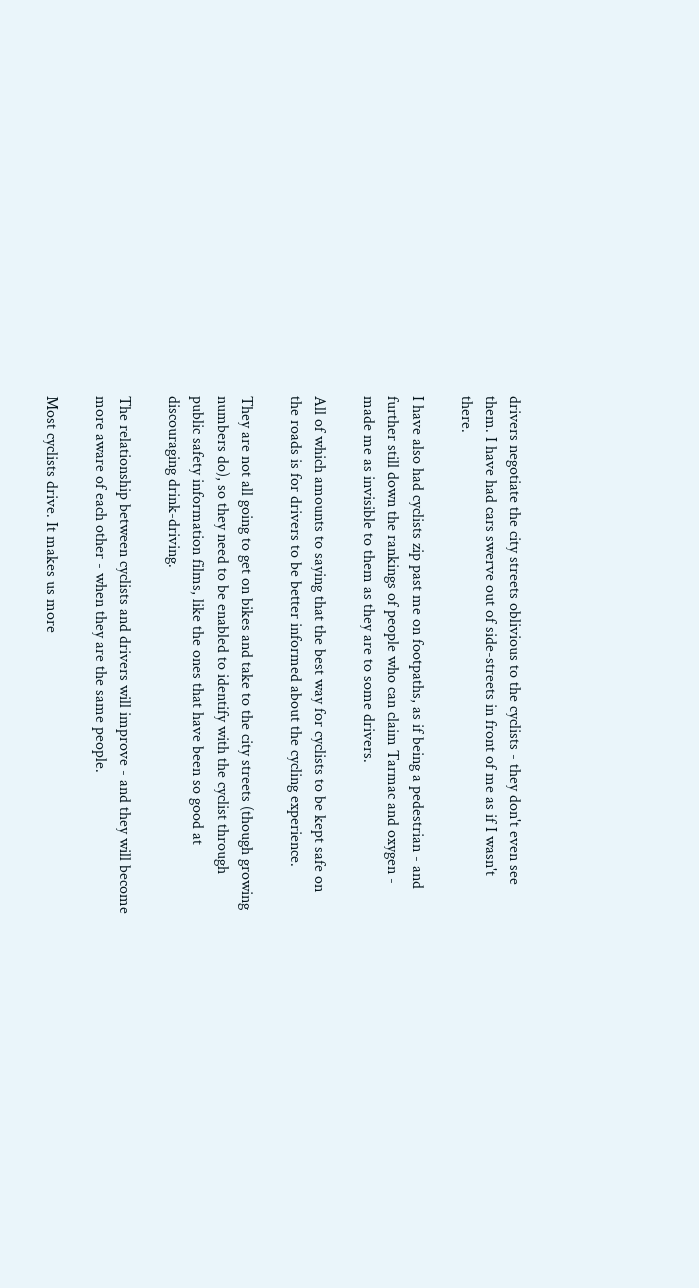drivers negotiate the city streets oblivious to the cyclists - they don't even see them. I have had cars swerve out of side-streets in front of me as if I wasn't there.

I have also had cyclists zip past me on footpaths, as if being a pedestrian - and further still down the rankings of people who can claim Tarmac and oxygen - made me as invisible to them as they are to some drivers.

All of which amounts to saying that the best way for cyclists to be kept safe on the roads is for drivers to be better informed about the cycling experience.

They are not all going to get on bikes and take to the city streets (though growing numbers do), so they need to be enabled to identify with the cyclist through public safety information films, like the ones that have been so good at discouraging drink-driving.

The relationship between cyclists and drivers will improve - and they will become more aware of each other - when they are the same people.

Most cyclists drive. It makes us more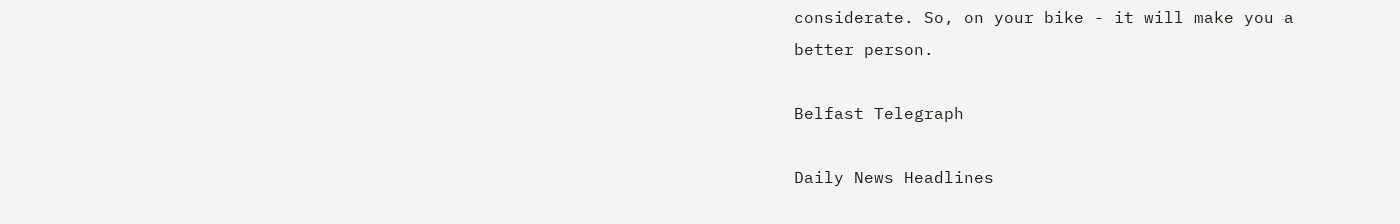considerate. So, on your bike - it will make you a better person.

Belfast Telegraph

Daily News Headlines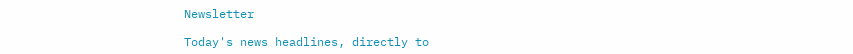Newsletter

Today's news headlines, directly to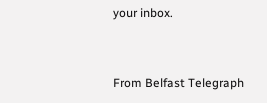your inbox.


From Belfast Telegraph